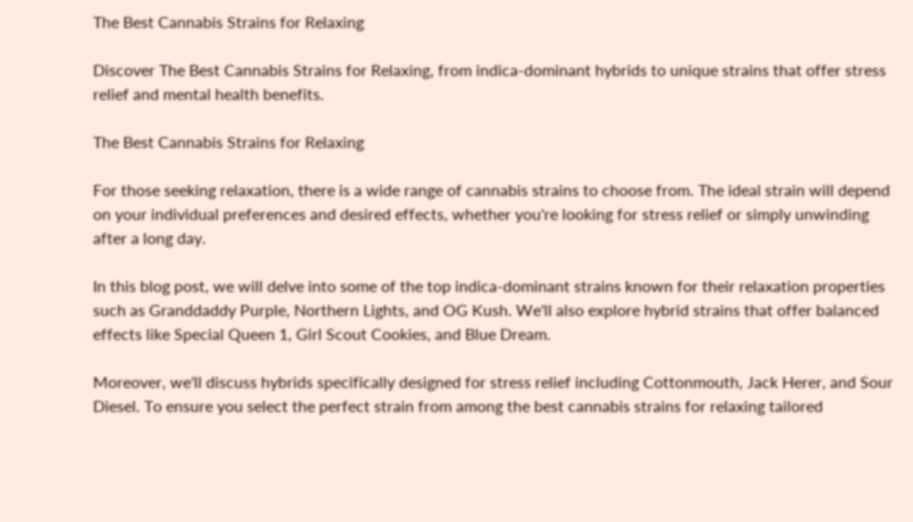The Best Cannabis Strains for Relaxing

Discover The Best Cannabis Strains for Relaxing, from indica-dominant hybrids to unique strains that offer stress relief and mental health benefits.

The Best Cannabis Strains for Relaxing

For those seeking relaxation, there is a wide range of cannabis strains to choose from. The ideal strain will depend on your individual preferences and desired effects, whether you're looking for stress relief or simply unwinding after a long day.

In this blog post, we will delve into some of the top indica-dominant strains known for their relaxation properties such as Granddaddy Purple, Northern Lights, and OG Kush. We'll also explore hybrid strains that offer balanced effects like Special Queen 1, Girl Scout Cookies, and Blue Dream.

Moreover, we'll discuss hybrids specifically designed for stress relief including Cottonmouth, Jack Herer, and Sour Diesel. To ensure you select the perfect strain from among the best cannabis strains for relaxing tailored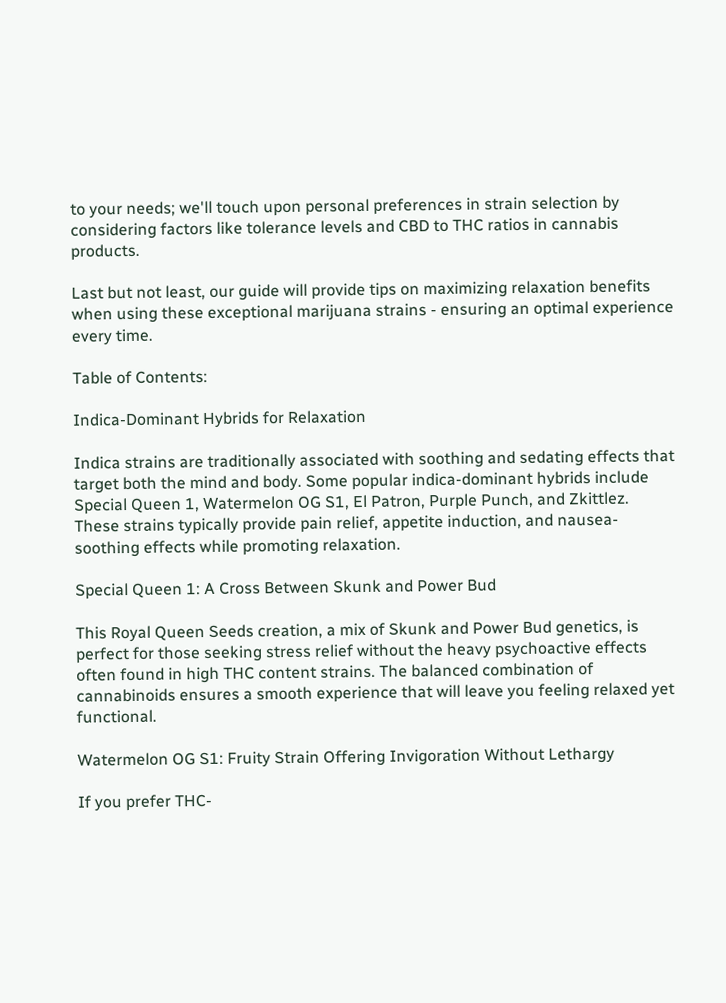to your needs; we'll touch upon personal preferences in strain selection by considering factors like tolerance levels and CBD to THC ratios in cannabis products.

Last but not least, our guide will provide tips on maximizing relaxation benefits when using these exceptional marijuana strains - ensuring an optimal experience every time.

Table of Contents:

Indica-Dominant Hybrids for Relaxation

Indica strains are traditionally associated with soothing and sedating effects that target both the mind and body. Some popular indica-dominant hybrids include Special Queen 1, Watermelon OG S1, El Patron, Purple Punch, and Zkittlez. These strains typically provide pain relief, appetite induction, and nausea-soothing effects while promoting relaxation.

Special Queen 1: A Cross Between Skunk and Power Bud

This Royal Queen Seeds creation, a mix of Skunk and Power Bud genetics, is perfect for those seeking stress relief without the heavy psychoactive effects often found in high THC content strains. The balanced combination of cannabinoids ensures a smooth experience that will leave you feeling relaxed yet functional.

Watermelon OG S1: Fruity Strain Offering Invigoration Without Lethargy

If you prefer THC-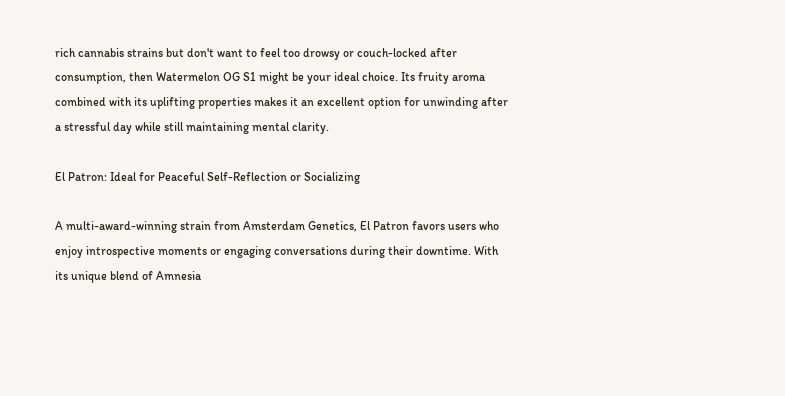rich cannabis strains but don't want to feel too drowsy or couch-locked after consumption, then Watermelon OG S1 might be your ideal choice. Its fruity aroma combined with its uplifting properties makes it an excellent option for unwinding after a stressful day while still maintaining mental clarity.

El Patron: Ideal for Peaceful Self-Reflection or Socializing

A multi-award-winning strain from Amsterdam Genetics, El Patron favors users who enjoy introspective moments or engaging conversations during their downtime. With its unique blend of Amnesia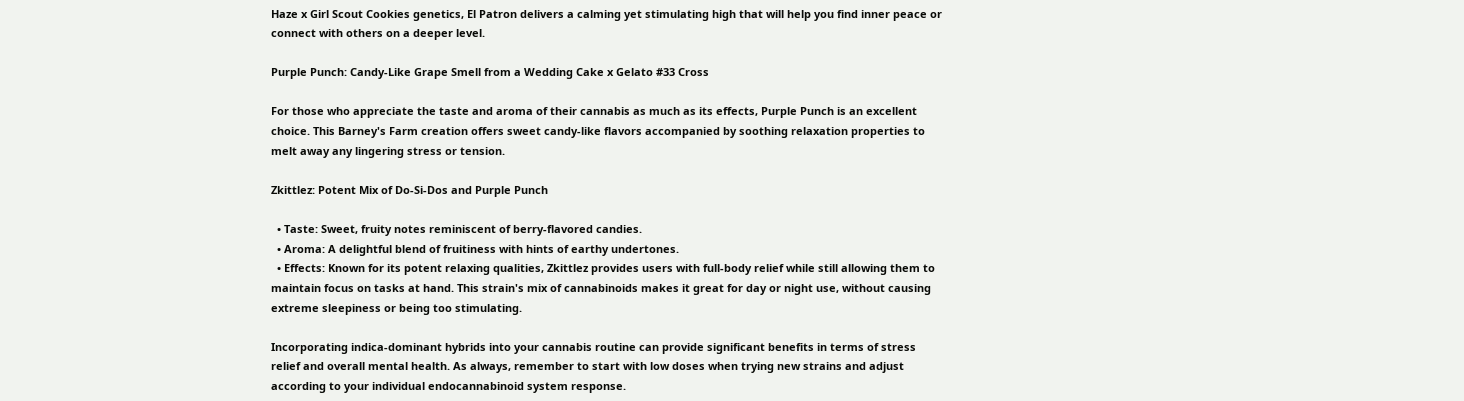Haze x Girl Scout Cookies genetics, El Patron delivers a calming yet stimulating high that will help you find inner peace or connect with others on a deeper level.

Purple Punch: Candy-Like Grape Smell from a Wedding Cake x Gelato #33 Cross

For those who appreciate the taste and aroma of their cannabis as much as its effects, Purple Punch is an excellent choice. This Barney's Farm creation offers sweet candy-like flavors accompanied by soothing relaxation properties to melt away any lingering stress or tension.

Zkittlez: Potent Mix of Do-Si-Dos and Purple Punch

  • Taste: Sweet, fruity notes reminiscent of berry-flavored candies.
  • Aroma: A delightful blend of fruitiness with hints of earthy undertones.
  • Effects: Known for its potent relaxing qualities, Zkittlez provides users with full-body relief while still allowing them to maintain focus on tasks at hand. This strain's mix of cannabinoids makes it great for day or night use, without causing extreme sleepiness or being too stimulating.

Incorporating indica-dominant hybrids into your cannabis routine can provide significant benefits in terms of stress relief and overall mental health. As always, remember to start with low doses when trying new strains and adjust according to your individual endocannabinoid system response.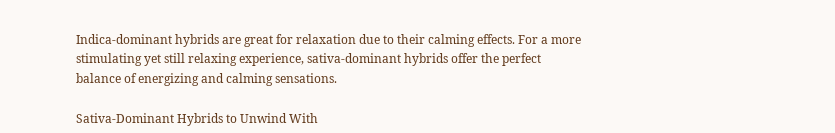Indica-dominant hybrids are great for relaxation due to their calming effects. For a more stimulating yet still relaxing experience, sativa-dominant hybrids offer the perfect balance of energizing and calming sensations.

Sativa-Dominant Hybrids to Unwind With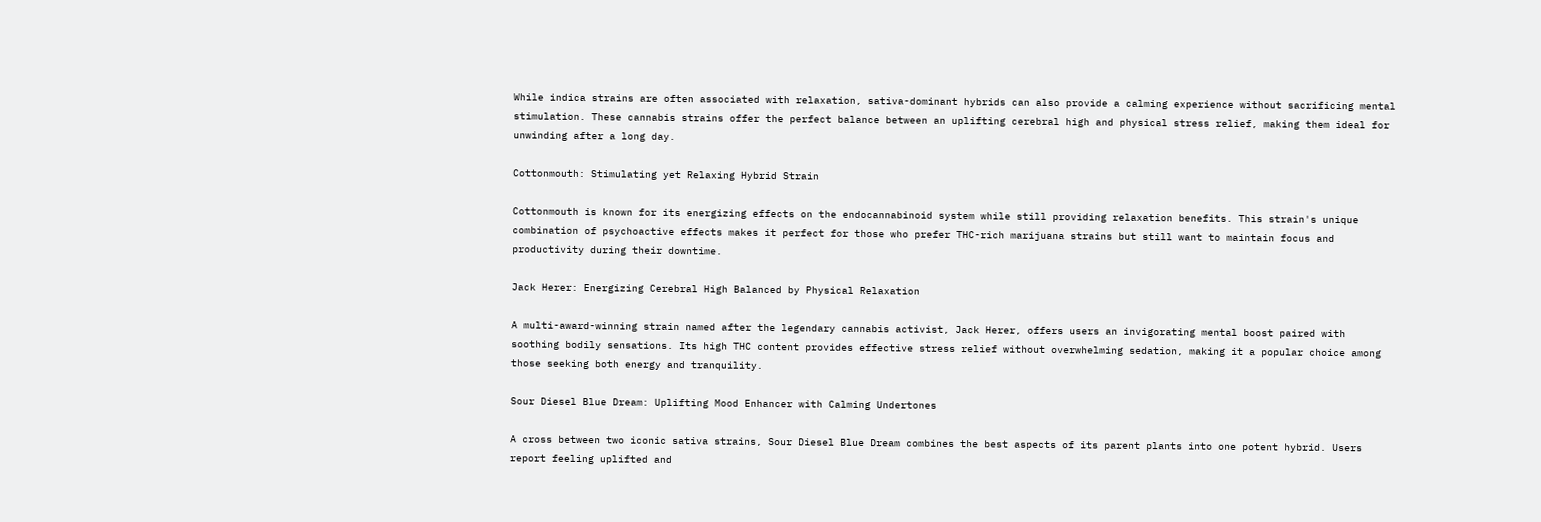While indica strains are often associated with relaxation, sativa-dominant hybrids can also provide a calming experience without sacrificing mental stimulation. These cannabis strains offer the perfect balance between an uplifting cerebral high and physical stress relief, making them ideal for unwinding after a long day.

Cottonmouth: Stimulating yet Relaxing Hybrid Strain

Cottonmouth is known for its energizing effects on the endocannabinoid system while still providing relaxation benefits. This strain's unique combination of psychoactive effects makes it perfect for those who prefer THC-rich marijuana strains but still want to maintain focus and productivity during their downtime.

Jack Herer: Energizing Cerebral High Balanced by Physical Relaxation

A multi-award-winning strain named after the legendary cannabis activist, Jack Herer, offers users an invigorating mental boost paired with soothing bodily sensations. Its high THC content provides effective stress relief without overwhelming sedation, making it a popular choice among those seeking both energy and tranquility.

Sour Diesel Blue Dream: Uplifting Mood Enhancer with Calming Undertones

A cross between two iconic sativa strains, Sour Diesel Blue Dream combines the best aspects of its parent plants into one potent hybrid. Users report feeling uplifted and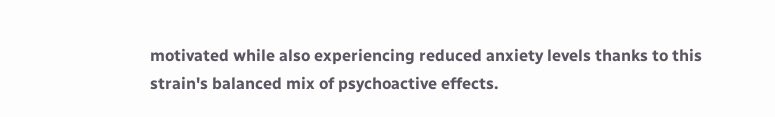motivated while also experiencing reduced anxiety levels thanks to this strain's balanced mix of psychoactive effects.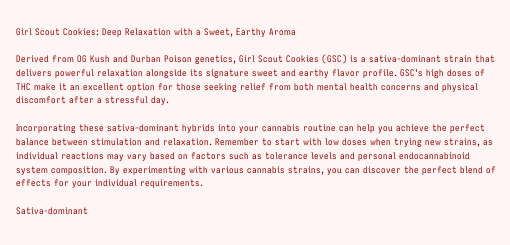Girl Scout Cookies: Deep Relaxation with a Sweet, Earthy Aroma

Derived from OG Kush and Durban Poison genetics, Girl Scout Cookies (GSC) is a sativa-dominant strain that delivers powerful relaxation alongside its signature sweet and earthy flavor profile. GSC's high doses of THC make it an excellent option for those seeking relief from both mental health concerns and physical discomfort after a stressful day.

Incorporating these sativa-dominant hybrids into your cannabis routine can help you achieve the perfect balance between stimulation and relaxation. Remember to start with low doses when trying new strains, as individual reactions may vary based on factors such as tolerance levels and personal endocannabinoid system composition. By experimenting with various cannabis strains, you can discover the perfect blend of effects for your individual requirements.

Sativa-dominant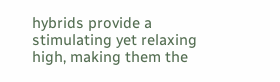hybrids provide a stimulating yet relaxing high, making them the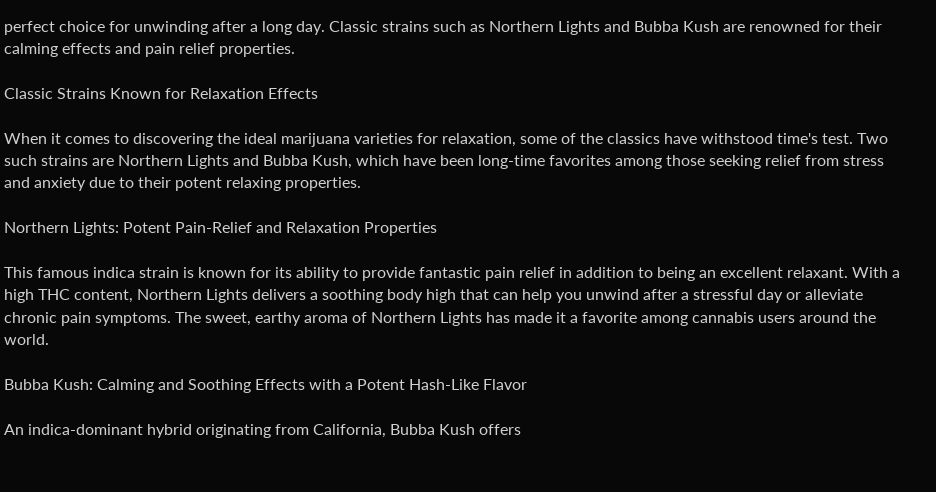perfect choice for unwinding after a long day. Classic strains such as Northern Lights and Bubba Kush are renowned for their calming effects and pain relief properties.

Classic Strains Known for Relaxation Effects

When it comes to discovering the ideal marijuana varieties for relaxation, some of the classics have withstood time's test. Two such strains are Northern Lights and Bubba Kush, which have been long-time favorites among those seeking relief from stress and anxiety due to their potent relaxing properties.

Northern Lights: Potent Pain-Relief and Relaxation Properties

This famous indica strain is known for its ability to provide fantastic pain relief in addition to being an excellent relaxant. With a high THC content, Northern Lights delivers a soothing body high that can help you unwind after a stressful day or alleviate chronic pain symptoms. The sweet, earthy aroma of Northern Lights has made it a favorite among cannabis users around the world.

Bubba Kush: Calming and Soothing Effects with a Potent Hash-Like Flavor

An indica-dominant hybrid originating from California, Bubba Kush offers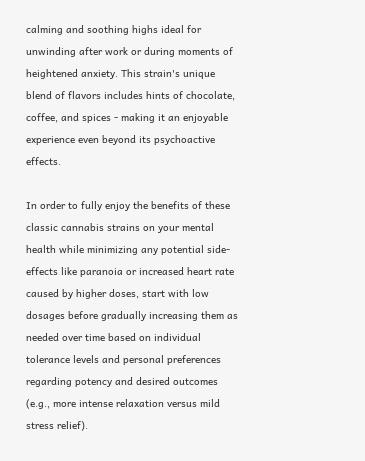calming and soothing highs ideal for unwinding after work or during moments of heightened anxiety. This strain's unique blend of flavors includes hints of chocolate, coffee, and spices - making it an enjoyable experience even beyond its psychoactive effects.

In order to fully enjoy the benefits of these classic cannabis strains on your mental health while minimizing any potential side-effects like paranoia or increased heart rate caused by higher doses, start with low dosages before gradually increasing them as needed over time based on individual tolerance levels and personal preferences regarding potency and desired outcomes (e.g., more intense relaxation versus mild stress relief).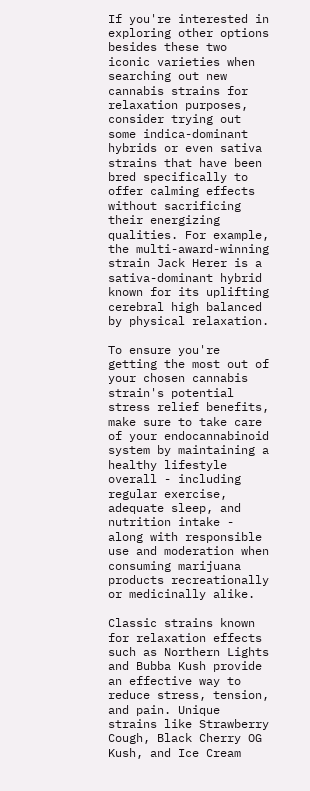If you're interested in exploring other options besides these two iconic varieties when searching out new cannabis strains for relaxation purposes, consider trying out some indica-dominant hybrids or even sativa strains that have been bred specifically to offer calming effects without sacrificing their energizing qualities. For example, the multi-award-winning strain Jack Herer is a sativa-dominant hybrid known for its uplifting cerebral high balanced by physical relaxation.

To ensure you're getting the most out of your chosen cannabis strain's potential stress relief benefits, make sure to take care of your endocannabinoid system by maintaining a healthy lifestyle overall - including regular exercise, adequate sleep, and nutrition intake - along with responsible use and moderation when consuming marijuana products recreationally or medicinally alike.

Classic strains known for relaxation effects such as Northern Lights and Bubba Kush provide an effective way to reduce stress, tension, and pain. Unique strains like Strawberry Cough, Black Cherry OG Kush, and Ice Cream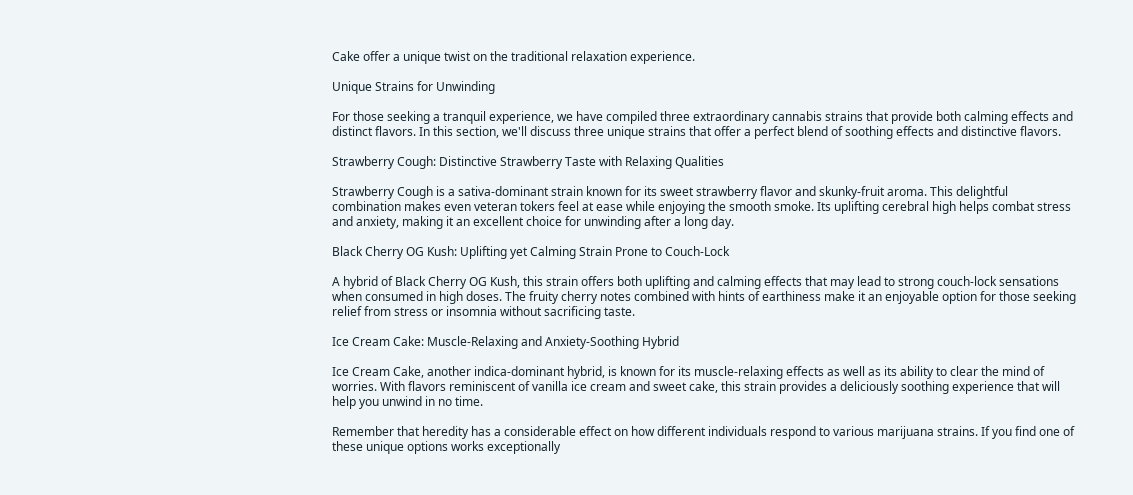Cake offer a unique twist on the traditional relaxation experience.

Unique Strains for Unwinding

For those seeking a tranquil experience, we have compiled three extraordinary cannabis strains that provide both calming effects and distinct flavors. In this section, we'll discuss three unique strains that offer a perfect blend of soothing effects and distinctive flavors.

Strawberry Cough: Distinctive Strawberry Taste with Relaxing Qualities

Strawberry Cough is a sativa-dominant strain known for its sweet strawberry flavor and skunky-fruit aroma. This delightful combination makes even veteran tokers feel at ease while enjoying the smooth smoke. Its uplifting cerebral high helps combat stress and anxiety, making it an excellent choice for unwinding after a long day.

Black Cherry OG Kush: Uplifting yet Calming Strain Prone to Couch-Lock

A hybrid of Black Cherry OG Kush, this strain offers both uplifting and calming effects that may lead to strong couch-lock sensations when consumed in high doses. The fruity cherry notes combined with hints of earthiness make it an enjoyable option for those seeking relief from stress or insomnia without sacrificing taste.

Ice Cream Cake: Muscle-Relaxing and Anxiety-Soothing Hybrid

Ice Cream Cake, another indica-dominant hybrid, is known for its muscle-relaxing effects as well as its ability to clear the mind of worries. With flavors reminiscent of vanilla ice cream and sweet cake, this strain provides a deliciously soothing experience that will help you unwind in no time.

Remember that heredity has a considerable effect on how different individuals respond to various marijuana strains. If you find one of these unique options works exceptionally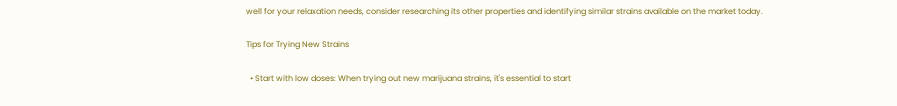well for your relaxation needs, consider researching its other properties and identifying similar strains available on the market today.

Tips for Trying New Strains

  • Start with low doses: When trying out new marijuana strains, it's essential to start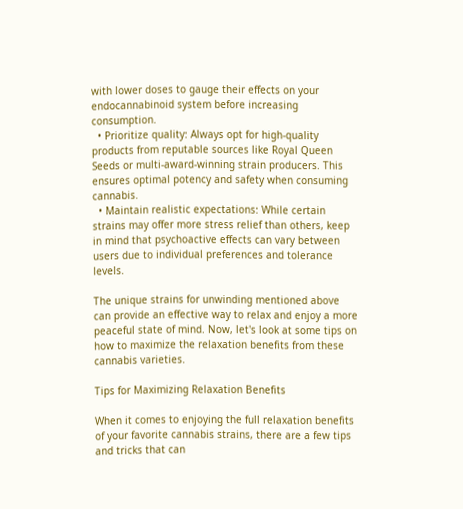with lower doses to gauge their effects on your endocannabinoid system before increasing consumption.
  • Prioritize quality: Always opt for high-quality products from reputable sources like Royal Queen Seeds or multi-award-winning strain producers. This ensures optimal potency and safety when consuming cannabis.
  • Maintain realistic expectations: While certain strains may offer more stress relief than others, keep in mind that psychoactive effects can vary between users due to individual preferences and tolerance levels.

The unique strains for unwinding mentioned above can provide an effective way to relax and enjoy a more peaceful state of mind. Now, let's look at some tips on how to maximize the relaxation benefits from these cannabis varieties.

Tips for Maximizing Relaxation Benefits

When it comes to enjoying the full relaxation benefits of your favorite cannabis strains, there are a few tips and tricks that can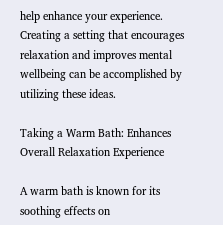help enhance your experience. Creating a setting that encourages relaxation and improves mental wellbeing can be accomplished by utilizing these ideas.

Taking a Warm Bath: Enhances Overall Relaxation Experience

A warm bath is known for its soothing effects on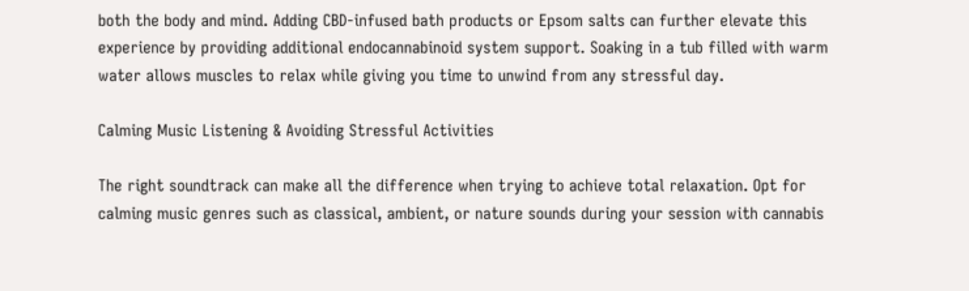both the body and mind. Adding CBD-infused bath products or Epsom salts can further elevate this experience by providing additional endocannabinoid system support. Soaking in a tub filled with warm water allows muscles to relax while giving you time to unwind from any stressful day.

Calming Music Listening & Avoiding Stressful Activities

The right soundtrack can make all the difference when trying to achieve total relaxation. Opt for calming music genres such as classical, ambient, or nature sounds during your session with cannabis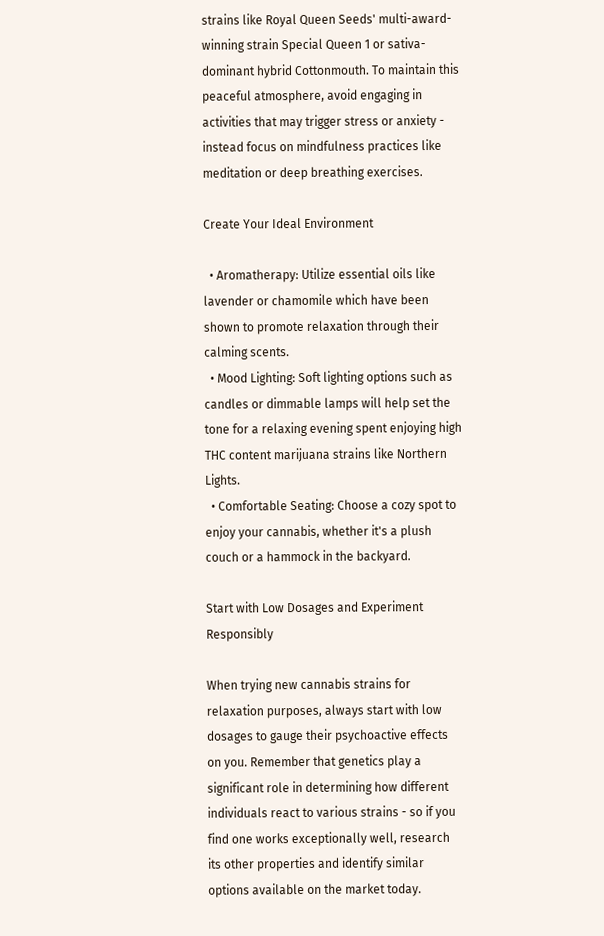strains like Royal Queen Seeds' multi-award-winning strain Special Queen 1 or sativa-dominant hybrid Cottonmouth. To maintain this peaceful atmosphere, avoid engaging in activities that may trigger stress or anxiety - instead focus on mindfulness practices like meditation or deep breathing exercises.

Create Your Ideal Environment

  • Aromatherapy: Utilize essential oils like lavender or chamomile which have been shown to promote relaxation through their calming scents.
  • Mood Lighting: Soft lighting options such as candles or dimmable lamps will help set the tone for a relaxing evening spent enjoying high THC content marijuana strains like Northern Lights.
  • Comfortable Seating: Choose a cozy spot to enjoy your cannabis, whether it's a plush couch or a hammock in the backyard.

Start with Low Dosages and Experiment Responsibly

When trying new cannabis strains for relaxation purposes, always start with low dosages to gauge their psychoactive effects on you. Remember that genetics play a significant role in determining how different individuals react to various strains - so if you find one works exceptionally well, research its other properties and identify similar options available on the market today.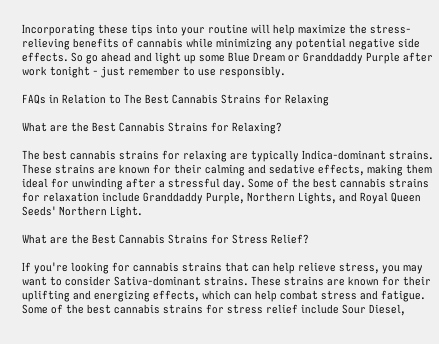Incorporating these tips into your routine will help maximize the stress-relieving benefits of cannabis while minimizing any potential negative side effects. So go ahead and light up some Blue Dream or Granddaddy Purple after work tonight - just remember to use responsibly.

FAQs in Relation to The Best Cannabis Strains for Relaxing

What are the Best Cannabis Strains for Relaxing?

The best cannabis strains for relaxing are typically Indica-dominant strains. These strains are known for their calming and sedative effects, making them ideal for unwinding after a stressful day. Some of the best cannabis strains for relaxation include Granddaddy Purple, Northern Lights, and Royal Queen Seeds' Northern Light.

What are the Best Cannabis Strains for Stress Relief?

If you're looking for cannabis strains that can help relieve stress, you may want to consider Sativa-dominant strains. These strains are known for their uplifting and energizing effects, which can help combat stress and fatigue. Some of the best cannabis strains for stress relief include Sour Diesel,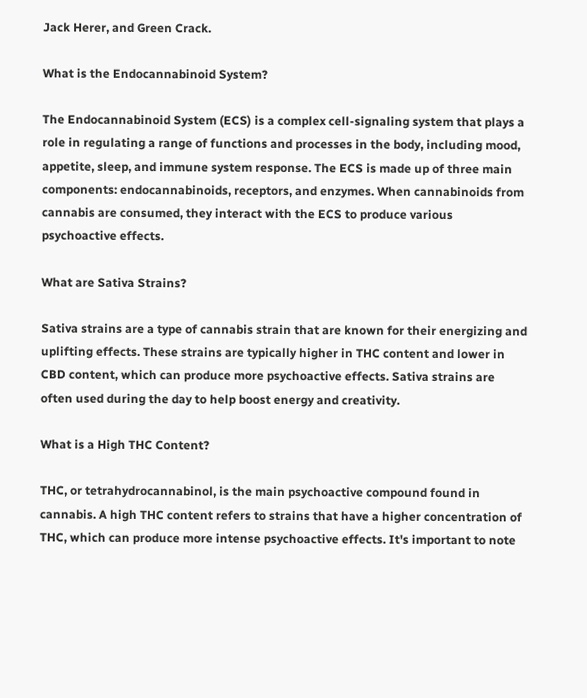Jack Herer, and Green Crack.

What is the Endocannabinoid System?

The Endocannabinoid System (ECS) is a complex cell-signaling system that plays a role in regulating a range of functions and processes in the body, including mood, appetite, sleep, and immune system response. The ECS is made up of three main components: endocannabinoids, receptors, and enzymes. When cannabinoids from cannabis are consumed, they interact with the ECS to produce various psychoactive effects.

What are Sativa Strains?

Sativa strains are a type of cannabis strain that are known for their energizing and uplifting effects. These strains are typically higher in THC content and lower in CBD content, which can produce more psychoactive effects. Sativa strains are often used during the day to help boost energy and creativity.

What is a High THC Content?

THC, or tetrahydrocannabinol, is the main psychoactive compound found in cannabis. A high THC content refers to strains that have a higher concentration of THC, which can produce more intense psychoactive effects. It's important to note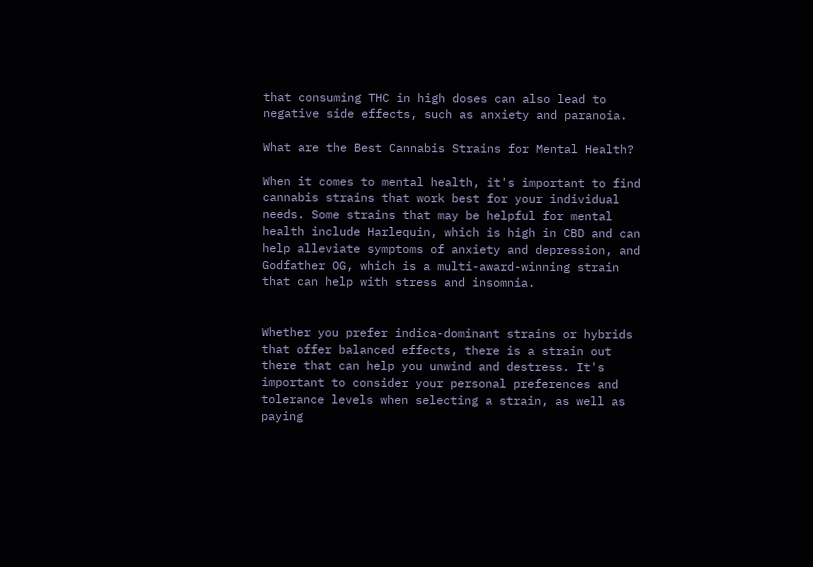that consuming THC in high doses can also lead to negative side effects, such as anxiety and paranoia.

What are the Best Cannabis Strains for Mental Health?

When it comes to mental health, it's important to find cannabis strains that work best for your individual needs. Some strains that may be helpful for mental health include Harlequin, which is high in CBD and can help alleviate symptoms of anxiety and depression, and Godfather OG, which is a multi-award-winning strain that can help with stress and insomnia.


Whether you prefer indica-dominant strains or hybrids that offer balanced effects, there is a strain out there that can help you unwind and destress. It's important to consider your personal preferences and tolerance levels when selecting a strain, as well as paying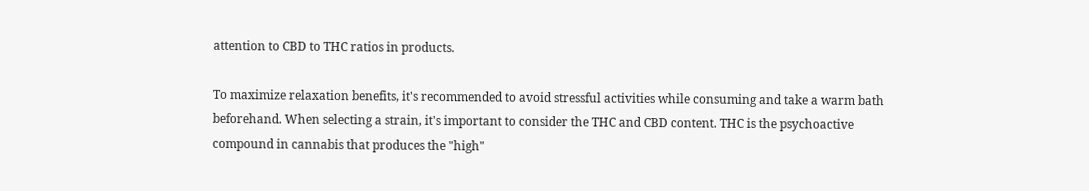attention to CBD to THC ratios in products.

To maximize relaxation benefits, it's recommended to avoid stressful activities while consuming and take a warm bath beforehand. When selecting a strain, it's important to consider the THC and CBD content. THC is the psychoactive compound in cannabis that produces the "high"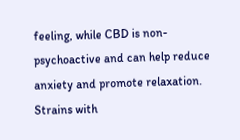feeling, while CBD is non-psychoactive and can help reduce anxiety and promote relaxation. Strains with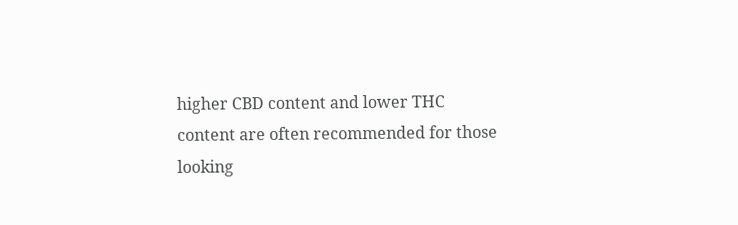higher CBD content and lower THC content are often recommended for those looking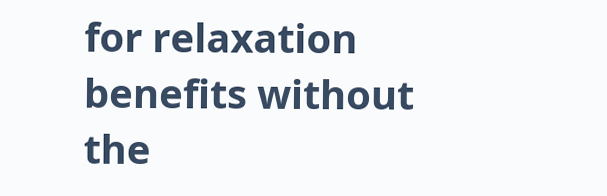for relaxation benefits without the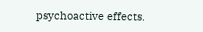psychoactive effects.